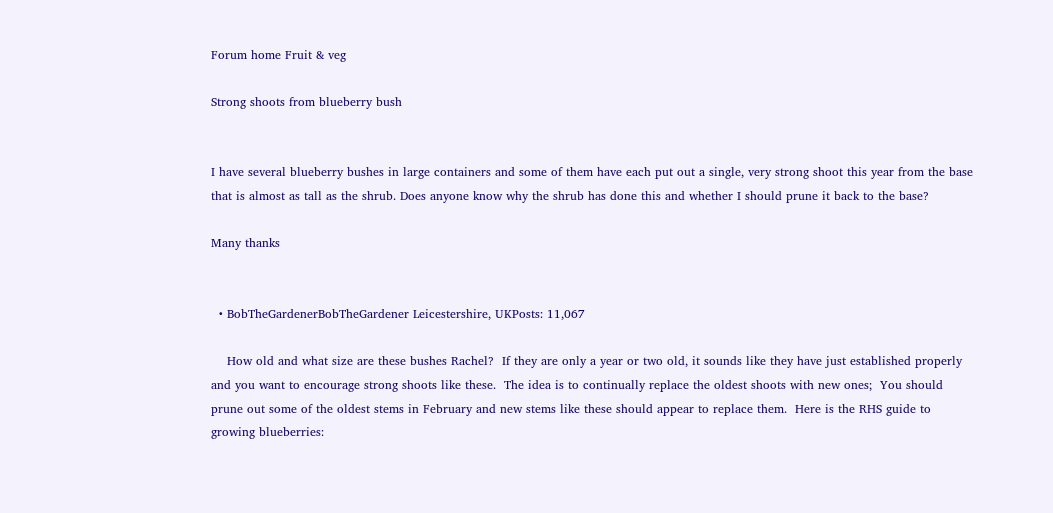Forum home Fruit & veg

Strong shoots from blueberry bush


I have several blueberry bushes in large containers and some of them have each put out a single, very strong shoot this year from the base that is almost as tall as the shrub. Does anyone know why the shrub has done this and whether I should prune it back to the base?

Many thanks


  • BobTheGardenerBobTheGardener Leicestershire, UKPosts: 11,067

    How old and what size are these bushes Rachel?  If they are only a year or two old, it sounds like they have just established properly and you want to encourage strong shoots like these.  The idea is to continually replace the oldest shoots with new ones;  You should prune out some of the oldest stems in February and new stems like these should appear to replace them.  Here is the RHS guide to growing blueberries: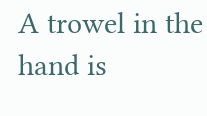A trowel in the hand is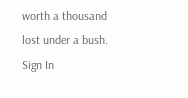worth a thousand lost under a bush.
Sign In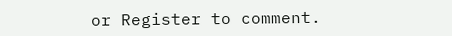or Register to comment.